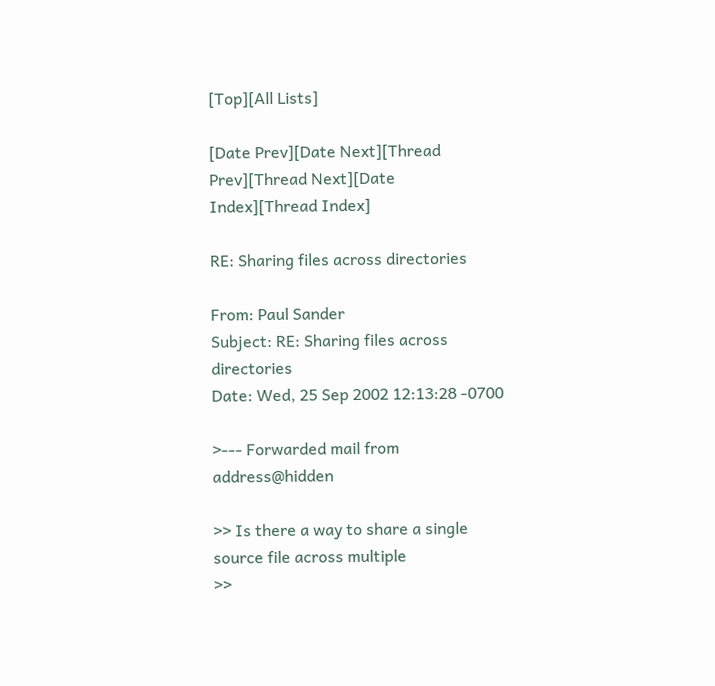[Top][All Lists]

[Date Prev][Date Next][Thread Prev][Thread Next][Date Index][Thread Index]

RE: Sharing files across directories

From: Paul Sander
Subject: RE: Sharing files across directories
Date: Wed, 25 Sep 2002 12:13:28 -0700

>--- Forwarded mail from address@hidden

>> Is there a way to share a single source file across multiple
>>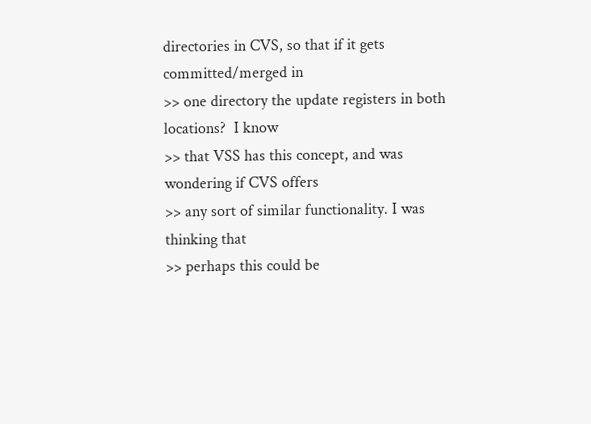directories in CVS, so that if it gets committed/merged in
>> one directory the update registers in both locations?  I know
>> that VSS has this concept, and was wondering if CVS offers
>> any sort of similar functionality. I was thinking that
>> perhaps this could be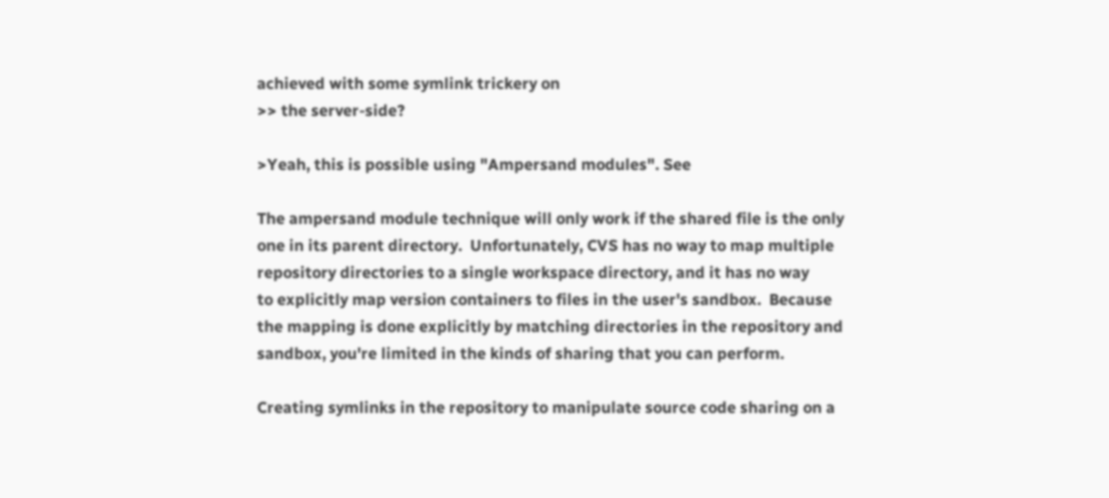achieved with some symlink trickery on
>> the server-side?

>Yeah, this is possible using "Ampersand modules". See

The ampersand module technique will only work if the shared file is the only
one in its parent directory.  Unfortunately, CVS has no way to map multiple
repository directories to a single workspace directory, and it has no way
to explicitly map version containers to files in the user's sandbox.  Because
the mapping is done explicitly by matching directories in the repository and
sandbox, you're limited in the kinds of sharing that you can perform.

Creating symlinks in the repository to manipulate source code sharing on a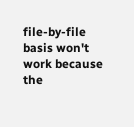file-by-file basis won't work because the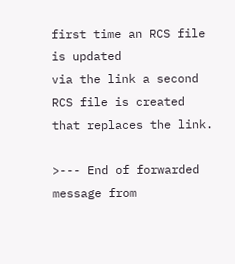first time an RCS file is updated
via the link a second RCS file is created that replaces the link.

>--- End of forwarded message from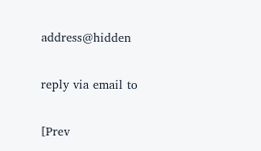address@hidden

reply via email to

[Prev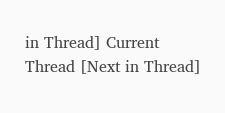in Thread] Current Thread [Next in Thread]